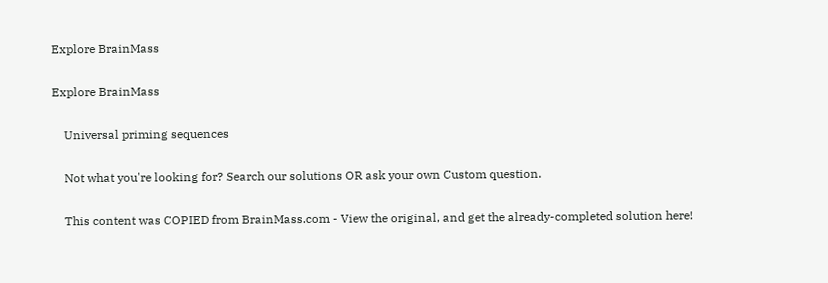Explore BrainMass

Explore BrainMass

    Universal priming sequences

    Not what you're looking for? Search our solutions OR ask your own Custom question.

    This content was COPIED from BrainMass.com - View the original, and get the already-completed solution here!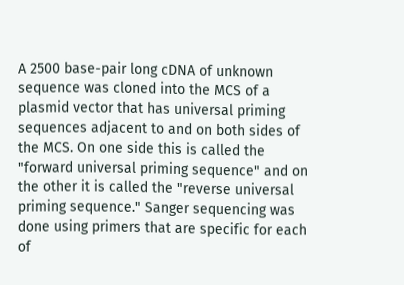A 2500 base-pair long cDNA of unknown sequence was cloned into the MCS of a plasmid vector that has universal priming sequences adjacent to and on both sides of the MCS. On one side this is called the "forward universal priming sequence" and on the other it is called the "reverse universal priming sequence." Sanger sequencing was done using primers that are specific for each of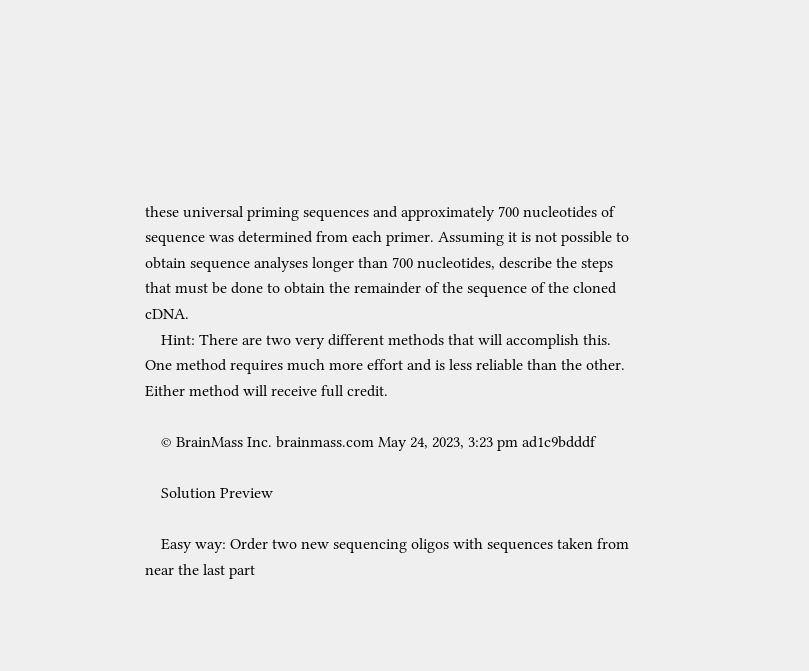these universal priming sequences and approximately 700 nucleotides of sequence was determined from each primer. Assuming it is not possible to obtain sequence analyses longer than 700 nucleotides, describe the steps that must be done to obtain the remainder of the sequence of the cloned cDNA.
    Hint: There are two very different methods that will accomplish this. One method requires much more effort and is less reliable than the other. Either method will receive full credit.

    © BrainMass Inc. brainmass.com May 24, 2023, 3:23 pm ad1c9bdddf

    Solution Preview

    Easy way: Order two new sequencing oligos with sequences taken from near the last part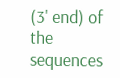(3' end) of the sequences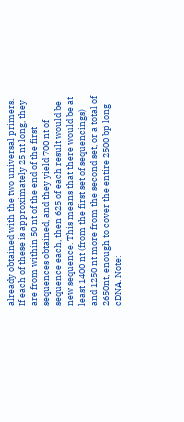already obtained with the two universal primers. If each of these is approximately 25 nt long, they are from within 50 nt of the end of the first sequences obtained, and they yield 700 nt of sequence each, then 625 of each result would be new sequence. This means that there would be at least 1400 nt (from the first set of sequencings) and 1250 nt more from the second set, or a total of 2650nt, enough to cover the entire 2500 bp long cDNA. Note: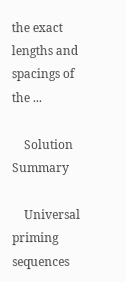the exact lengths and spacings of the ...

    Solution Summary

    Universal priming sequences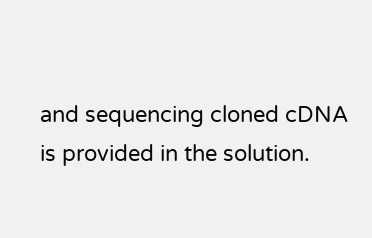and sequencing cloned cDNA is provided in the solution.